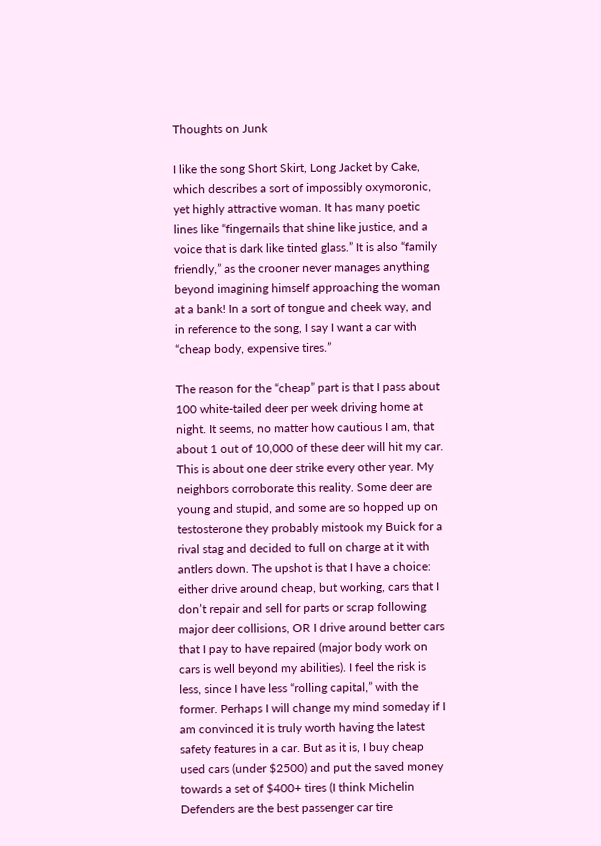Thoughts on Junk

I like the song Short Skirt, Long Jacket by Cake, which describes a sort of impossibly oxymoronic, yet highly attractive woman. It has many poetic lines like “fingernails that shine like justice, and a voice that is dark like tinted glass.” It is also “family friendly,” as the crooner never manages anything beyond imagining himself approaching the woman at a bank! In a sort of tongue and cheek way, and in reference to the song, I say I want a car with “cheap body, expensive tires.”

The reason for the “cheap” part is that I pass about 100 white-tailed deer per week driving home at night. It seems, no matter how cautious I am, that about 1 out of 10,000 of these deer will hit my car. This is about one deer strike every other year. My neighbors corroborate this reality. Some deer are young and stupid, and some are so hopped up on testosterone they probably mistook my Buick for a rival stag and decided to full on charge at it with antlers down. The upshot is that I have a choice: either drive around cheap, but working, cars that I don’t repair and sell for parts or scrap following major deer collisions, OR I drive around better cars that I pay to have repaired (major body work on cars is well beyond my abilities). I feel the risk is less, since I have less “rolling capital,” with the former. Perhaps I will change my mind someday if I am convinced it is truly worth having the latest safety features in a car. But as it is, I buy cheap used cars (under $2500) and put the saved money towards a set of $400+ tires (I think Michelin Defenders are the best passenger car tire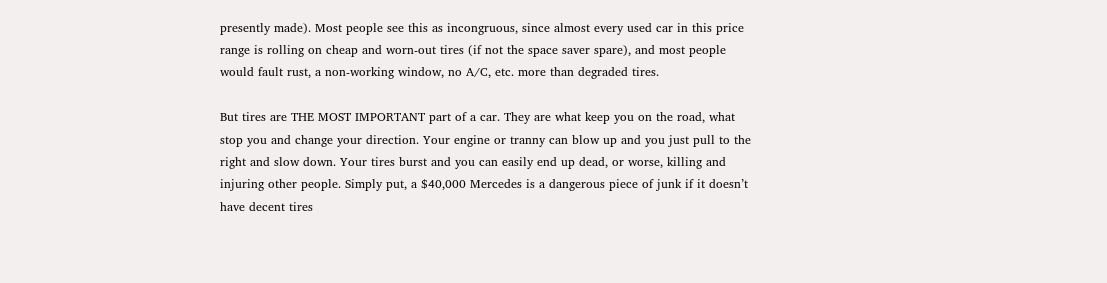presently made). Most people see this as incongruous, since almost every used car in this price range is rolling on cheap and worn-out tires (if not the space saver spare), and most people would fault rust, a non-working window, no A/C, etc. more than degraded tires.

But tires are THE MOST IMPORTANT part of a car. They are what keep you on the road, what stop you and change your direction. Your engine or tranny can blow up and you just pull to the right and slow down. Your tires burst and you can easily end up dead, or worse, killing and injuring other people. Simply put, a $40,000 Mercedes is a dangerous piece of junk if it doesn’t have decent tires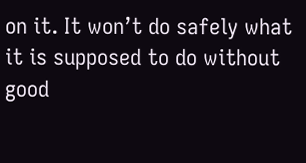on it. It won’t do safely what it is supposed to do without good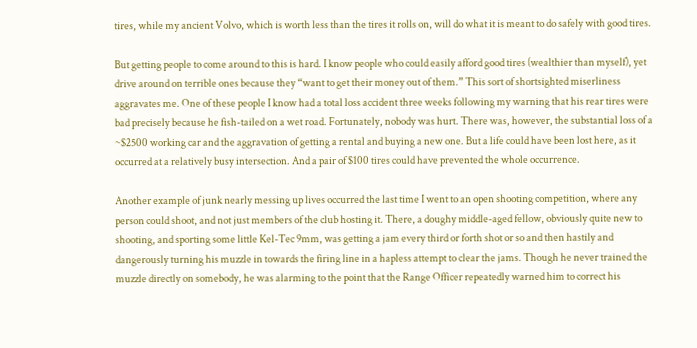tires, while my ancient Volvo, which is worth less than the tires it rolls on, will do what it is meant to do safely with good tires.

But getting people to come around to this is hard. I know people who could easily afford good tires (wealthier than myself), yet drive around on terrible ones because they “want to get their money out of them.” This sort of shortsighted miserliness aggravates me. One of these people I know had a total loss accident three weeks following my warning that his rear tires were bad precisely because he fish-tailed on a wet road. Fortunately, nobody was hurt. There was, however, the substantial loss of a ~$2500 working car and the aggravation of getting a rental and buying a new one. But a life could have been lost here, as it occurred at a relatively busy intersection. And a pair of $100 tires could have prevented the whole occurrence.

Another example of junk nearly messing up lives occurred the last time I went to an open shooting competition, where any person could shoot, and not just members of the club hosting it. There, a doughy middle-aged fellow, obviously quite new to shooting, and sporting some little Kel-Tec 9mm, was getting a jam every third or forth shot or so and then hastily and dangerously turning his muzzle in towards the firing line in a hapless attempt to clear the jams. Though he never trained the muzzle directly on somebody, he was alarming to the point that the Range Officer repeatedly warned him to correct his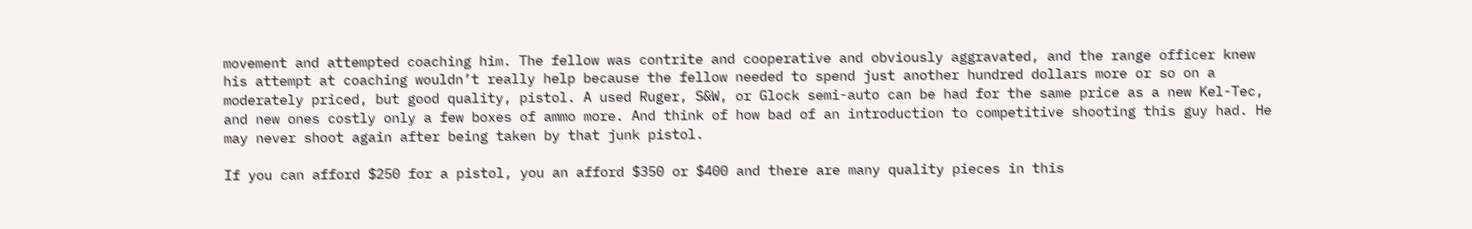movement and attempted coaching him. The fellow was contrite and cooperative and obviously aggravated, and the range officer knew his attempt at coaching wouldn’t really help because the fellow needed to spend just another hundred dollars more or so on a moderately priced, but good quality, pistol. A used Ruger, S&W, or Glock semi-auto can be had for the same price as a new Kel-Tec, and new ones costly only a few boxes of ammo more. And think of how bad of an introduction to competitive shooting this guy had. He may never shoot again after being taken by that junk pistol.

If you can afford $250 for a pistol, you an afford $350 or $400 and there are many quality pieces in this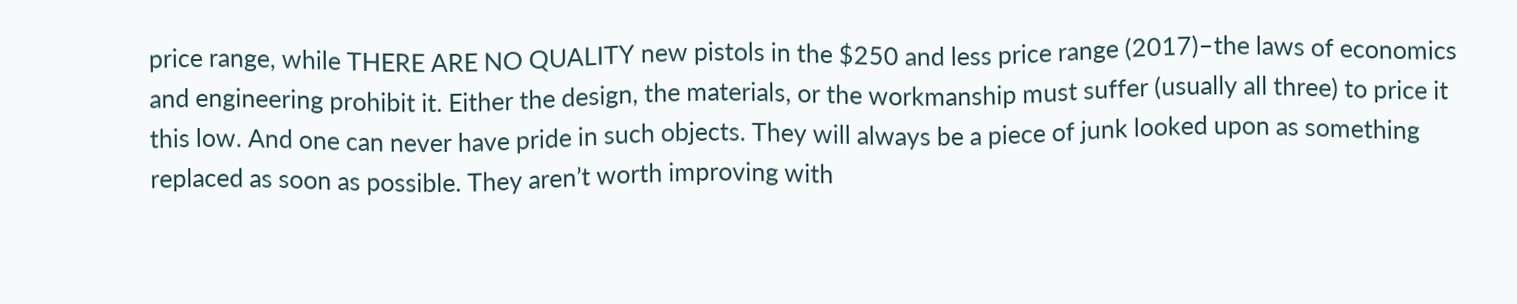price range, while THERE ARE NO QUALITY new pistols in the $250 and less price range (2017)–the laws of economics and engineering prohibit it. Either the design, the materials, or the workmanship must suffer (usually all three) to price it this low. And one can never have pride in such objects. They will always be a piece of junk looked upon as something replaced as soon as possible. They aren’t worth improving with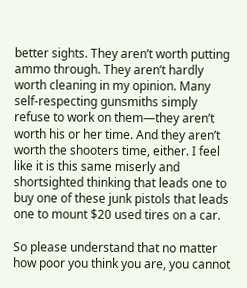better sights. They aren’t worth putting ammo through. They aren’t hardly worth cleaning in my opinion. Many self-respecting gunsmiths simply refuse to work on them—they aren’t worth his or her time. And they aren’t worth the shooters time, either. I feel like it is this same miserly and shortsighted thinking that leads one to buy one of these junk pistols that leads one to mount $20 used tires on a car.

So please understand that no matter how poor you think you are, you cannot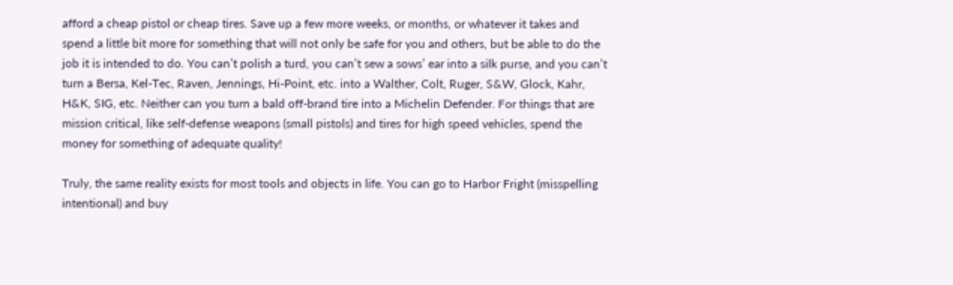afford a cheap pistol or cheap tires. Save up a few more weeks, or months, or whatever it takes and spend a little bit more for something that will not only be safe for you and others, but be able to do the job it is intended to do. You can’t polish a turd, you can’t sew a sows’ ear into a silk purse, and you can’t turn a Bersa, Kel-Tec, Raven, Jennings, Hi-Point, etc. into a Walther, Colt, Ruger, S&W, Glock, Kahr, H&K, SIG, etc. Neither can you turn a bald off-brand tire into a Michelin Defender. For things that are mission critical, like self-defense weapons (small pistols) and tires for high speed vehicles, spend the money for something of adequate quality!

Truly, the same reality exists for most tools and objects in life. You can go to Harbor Fright (misspelling intentional) and buy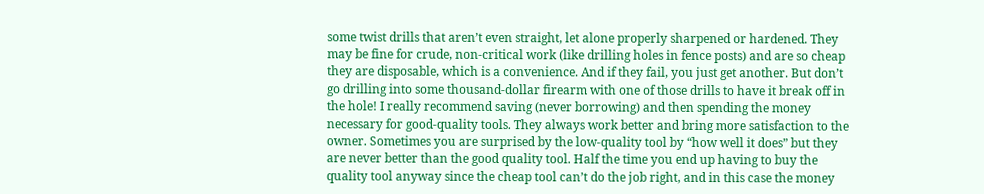some twist drills that aren’t even straight, let alone properly sharpened or hardened. They may be fine for crude, non-critical work (like drilling holes in fence posts) and are so cheap they are disposable, which is a convenience. And if they fail, you just get another. But don’t go drilling into some thousand-dollar firearm with one of those drills to have it break off in the hole! I really recommend saving (never borrowing) and then spending the money necessary for good-quality tools. They always work better and bring more satisfaction to the owner. Sometimes you are surprised by the low-quality tool by “how well it does” but they are never better than the good quality tool. Half the time you end up having to buy the quality tool anyway since the cheap tool can’t do the job right, and in this case the money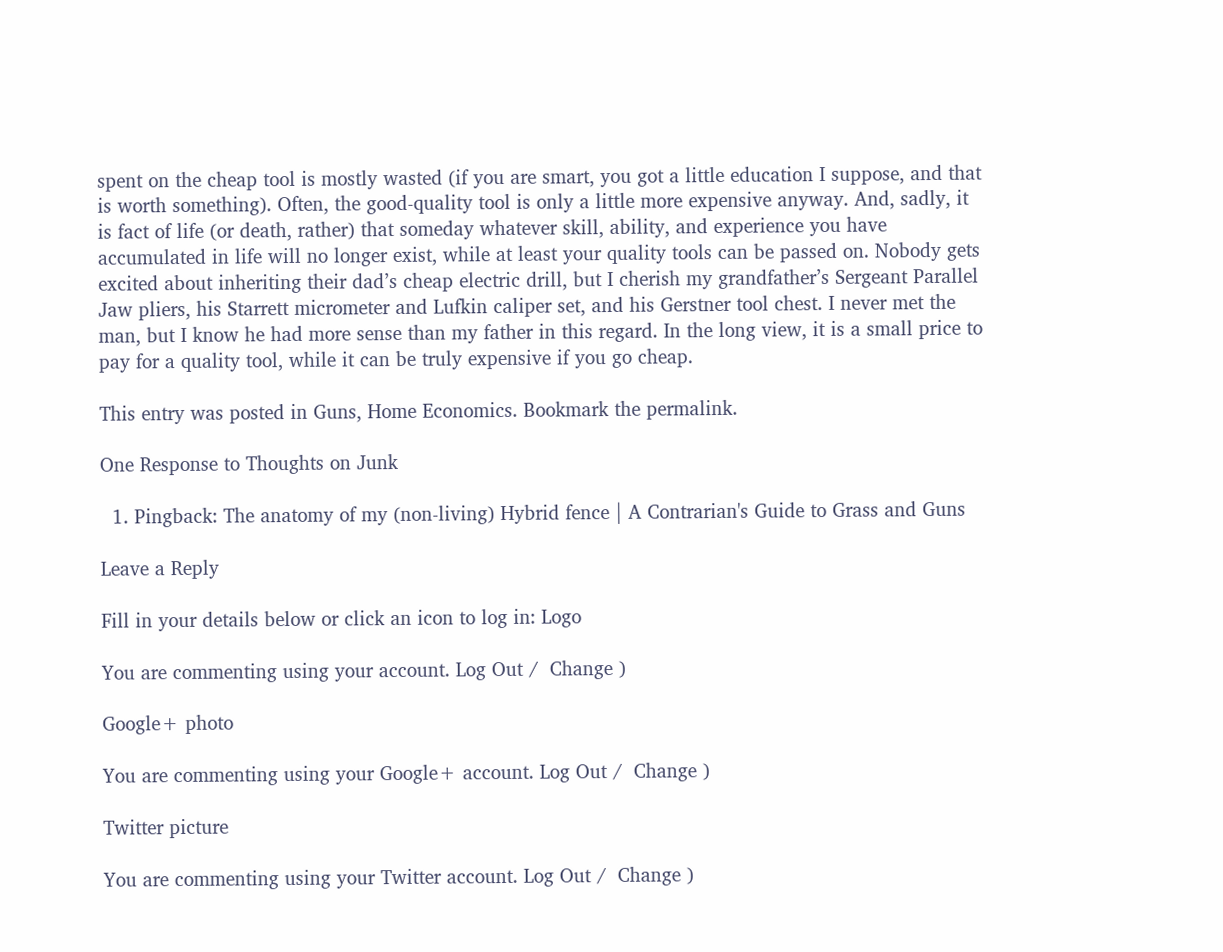spent on the cheap tool is mostly wasted (if you are smart, you got a little education I suppose, and that is worth something). Often, the good-quality tool is only a little more expensive anyway. And, sadly, it is fact of life (or death, rather) that someday whatever skill, ability, and experience you have accumulated in life will no longer exist, while at least your quality tools can be passed on. Nobody gets excited about inheriting their dad’s cheap electric drill, but I cherish my grandfather’s Sergeant Parallel Jaw pliers, his Starrett micrometer and Lufkin caliper set, and his Gerstner tool chest. I never met the man, but I know he had more sense than my father in this regard. In the long view, it is a small price to pay for a quality tool, while it can be truly expensive if you go cheap.

This entry was posted in Guns, Home Economics. Bookmark the permalink.

One Response to Thoughts on Junk

  1. Pingback: The anatomy of my (non-living) Hybrid fence | A Contrarian's Guide to Grass and Guns

Leave a Reply

Fill in your details below or click an icon to log in: Logo

You are commenting using your account. Log Out /  Change )

Google+ photo

You are commenting using your Google+ account. Log Out /  Change )

Twitter picture

You are commenting using your Twitter account. Log Out /  Change )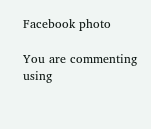Facebook photo

You are commenting using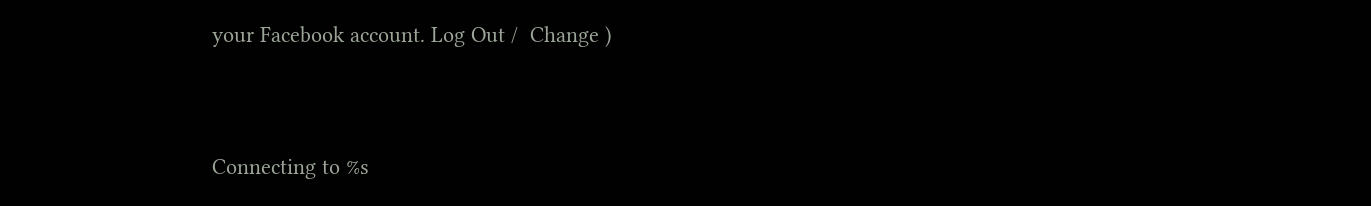your Facebook account. Log Out /  Change )


Connecting to %s